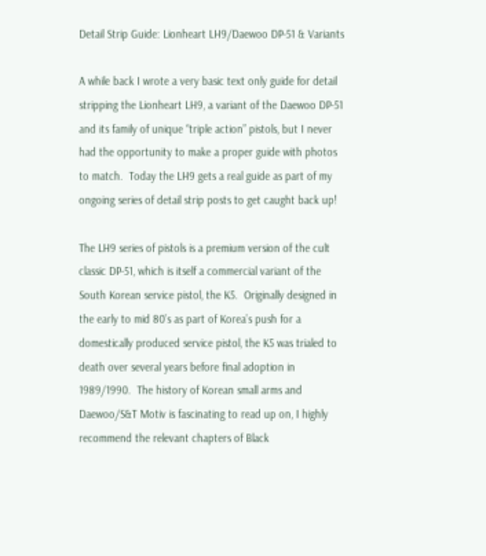Detail Strip Guide: Lionheart LH9/Daewoo DP-51 & Variants

A while back I wrote a very basic text only guide for detail stripping the Lionheart LH9, a variant of the Daewoo DP-51 and its family of unique “triple action” pistols, but I never had the opportunity to make a proper guide with photos to match.  Today the LH9 gets a real guide as part of my ongoing series of detail strip posts to get caught back up!

The LH9 series of pistols is a premium version of the cult classic DP-51, which is itself a commercial variant of the South Korean service pistol, the K5.  Originally designed in the early to mid 80’s as part of Korea’s push for a domestically produced service pistol, the K5 was trialed to death over several years before final adoption in 1989/1990.  The history of Korean small arms and Daewoo/S&T Motiv is fascinating to read up on, I highly recommend the relevant chapters of Black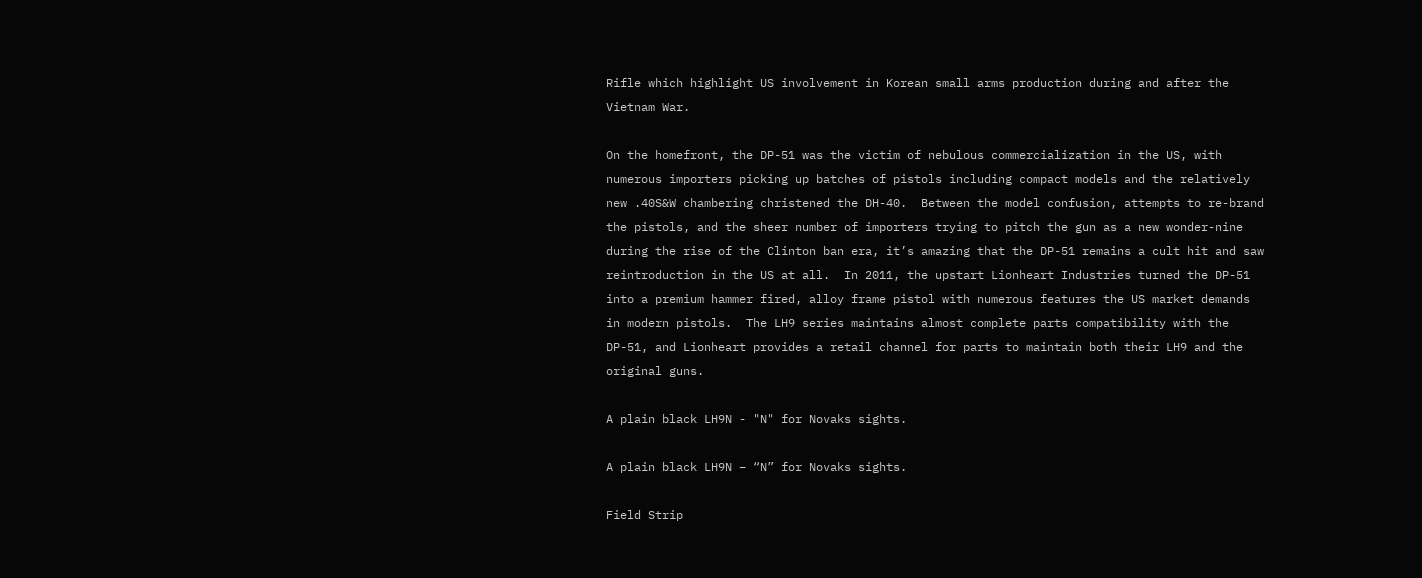Rifle which highlight US involvement in Korean small arms production during and after the Vietnam War.

On the homefront, the DP-51 was the victim of nebulous commercialization in the US, with numerous importers picking up batches of pistols including compact models and the relatively new .40S&W chambering christened the DH-40.  Between the model confusion, attempts to re-brand the pistols, and the sheer number of importers trying to pitch the gun as a new wonder-nine during the rise of the Clinton ban era, it’s amazing that the DP-51 remains a cult hit and saw reintroduction in the US at all.  In 2011, the upstart Lionheart Industries turned the DP-51 into a premium hammer fired, alloy frame pistol with numerous features the US market demands in modern pistols.  The LH9 series maintains almost complete parts compatibility with the DP-51, and Lionheart provides a retail channel for parts to maintain both their LH9 and the original guns.

A plain black LH9N - "N" for Novaks sights.

A plain black LH9N – “N” for Novaks sights.

Field Strip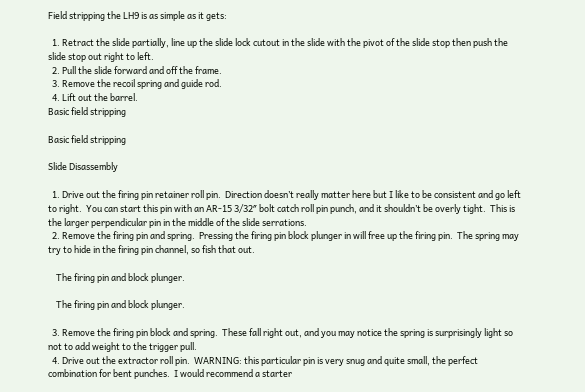Field stripping the LH9 is as simple as it gets:

  1. Retract the slide partially, line up the slide lock cutout in the slide with the pivot of the slide stop then push the slide stop out right to left.
  2. Pull the slide forward and off the frame.
  3. Remove the recoil spring and guide rod.
  4. Lift out the barrel.
Basic field stripping

Basic field stripping

Slide Disassembly

  1. Drive out the firing pin retainer roll pin.  Direction doesn’t really matter here but I like to be consistent and go left to right.  You can start this pin with an AR-15 3/32″ bolt catch roll pin punch, and it shouldn’t be overly tight.  This is the larger perpendicular pin in the middle of the slide serrations.
  2. Remove the firing pin and spring.  Pressing the firing pin block plunger in will free up the firing pin.  The spring may try to hide in the firing pin channel, so fish that out.

    The firing pin and block plunger.

    The firing pin and block plunger.

  3. Remove the firing pin block and spring.  These fall right out, and you may notice the spring is surprisingly light so not to add weight to the trigger pull.
  4. Drive out the extractor roll pin.  WARNING: this particular pin is very snug and quite small, the perfect combination for bent punches.  I would recommend a starter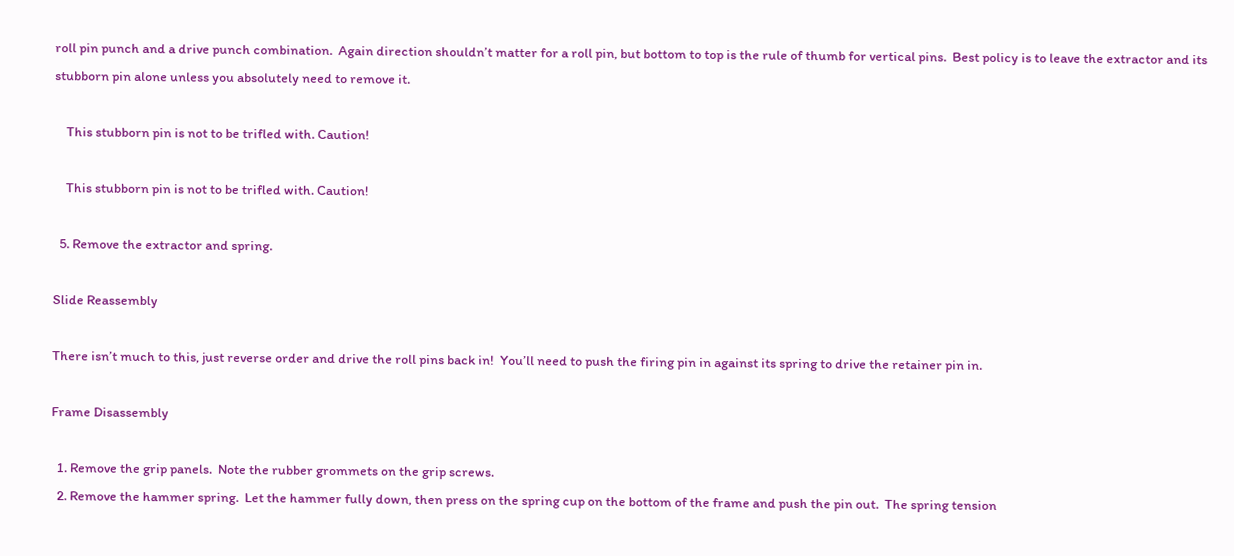roll pin punch and a drive punch combination.  Again direction shouldn’t matter for a roll pin, but bottom to top is the rule of thumb for vertical pins.  Best policy is to leave the extractor and its stubborn pin alone unless you absolutely need to remove it.

    This stubborn pin is not to be trifled with. Caution!

    This stubborn pin is not to be trifled with. Caution!

  5. Remove the extractor and spring.

Slide Reassembly

There isn’t much to this, just reverse order and drive the roll pins back in!  You’ll need to push the firing pin in against its spring to drive the retainer pin in.

Frame Disassembly

  1. Remove the grip panels.  Note the rubber grommets on the grip screws.
  2. Remove the hammer spring.  Let the hammer fully down, then press on the spring cup on the bottom of the frame and push the pin out.  The spring tension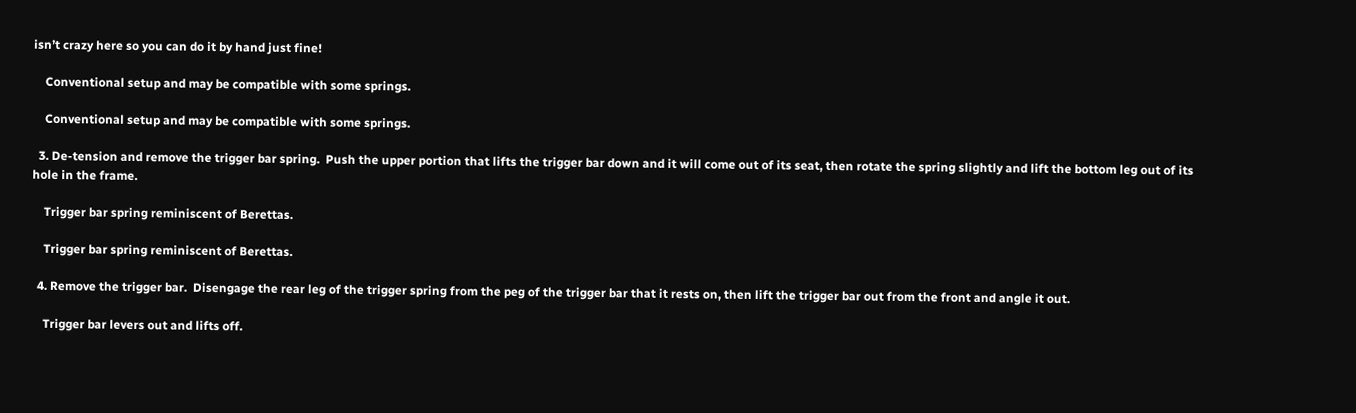isn’t crazy here so you can do it by hand just fine!

    Conventional setup and may be compatible with some springs.

    Conventional setup and may be compatible with some springs.

  3. De-tension and remove the trigger bar spring.  Push the upper portion that lifts the trigger bar down and it will come out of its seat, then rotate the spring slightly and lift the bottom leg out of its hole in the frame.

    Trigger bar spring reminiscent of Berettas.

    Trigger bar spring reminiscent of Berettas.

  4. Remove the trigger bar.  Disengage the rear leg of the trigger spring from the peg of the trigger bar that it rests on, then lift the trigger bar out from the front and angle it out.

    Trigger bar levers out and lifts off.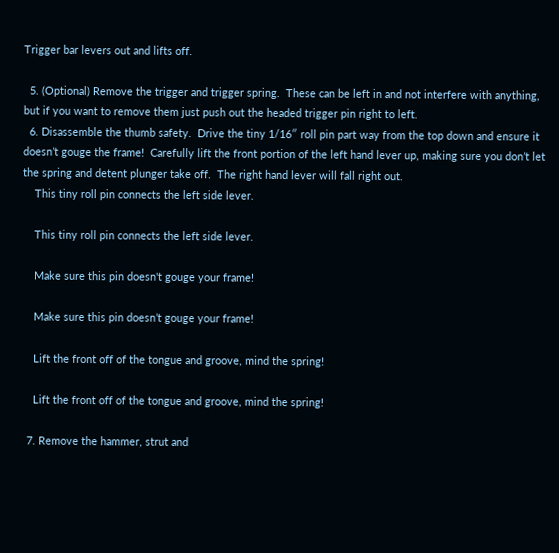Trigger bar levers out and lifts off.

  5. (Optional) Remove the trigger and trigger spring.  These can be left in and not interfere with anything, but if you want to remove them just push out the headed trigger pin right to left.
  6. Disassemble the thumb safety.  Drive the tiny 1/16″ roll pin part way from the top down and ensure it doesn’t gouge the frame!  Carefully lift the front portion of the left hand lever up, making sure you don’t let the spring and detent plunger take off.  The right hand lever will fall right out.
    This tiny roll pin connects the left side lever.

    This tiny roll pin connects the left side lever.

    Make sure this pin doesn't gouge your frame!

    Make sure this pin doesn’t gouge your frame!

    Lift the front off of the tongue and groove, mind the spring!

    Lift the front off of the tongue and groove, mind the spring!

  7. Remove the hammer, strut and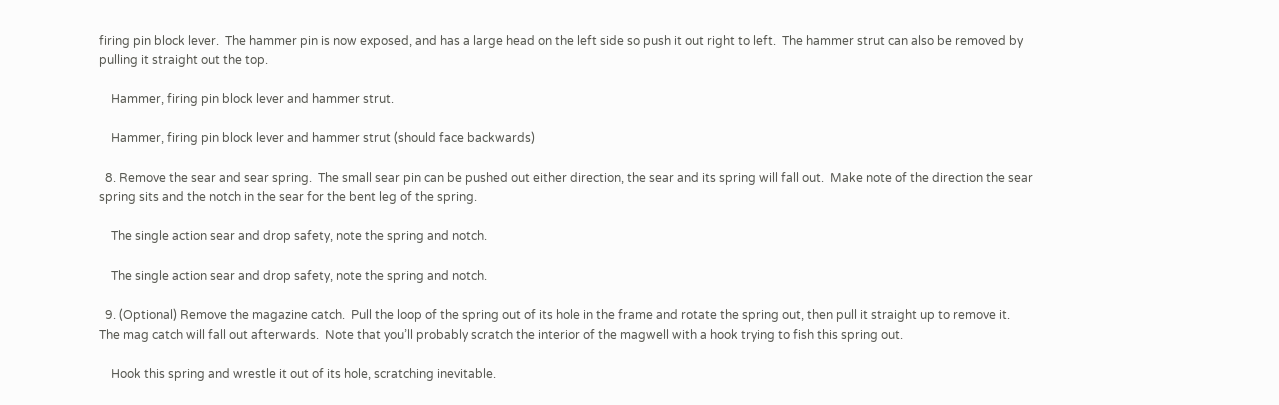firing pin block lever.  The hammer pin is now exposed, and has a large head on the left side so push it out right to left.  The hammer strut can also be removed by pulling it straight out the top.

    Hammer, firing pin block lever and hammer strut.

    Hammer, firing pin block lever and hammer strut (should face backwards)

  8. Remove the sear and sear spring.  The small sear pin can be pushed out either direction, the sear and its spring will fall out.  Make note of the direction the sear spring sits and the notch in the sear for the bent leg of the spring.

    The single action sear and drop safety, note the spring and notch.

    The single action sear and drop safety, note the spring and notch.

  9. (Optional) Remove the magazine catch.  Pull the loop of the spring out of its hole in the frame and rotate the spring out, then pull it straight up to remove it.  The mag catch will fall out afterwards.  Note that you’ll probably scratch the interior of the magwell with a hook trying to fish this spring out.

    Hook this spring and wrestle it out of its hole, scratching inevitable.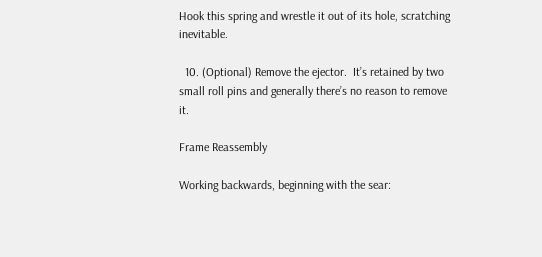Hook this spring and wrestle it out of its hole, scratching inevitable.

  10. (Optional) Remove the ejector.  It’s retained by two small roll pins and generally there’s no reason to remove it.

Frame Reassembly

Working backwards, beginning with the sear: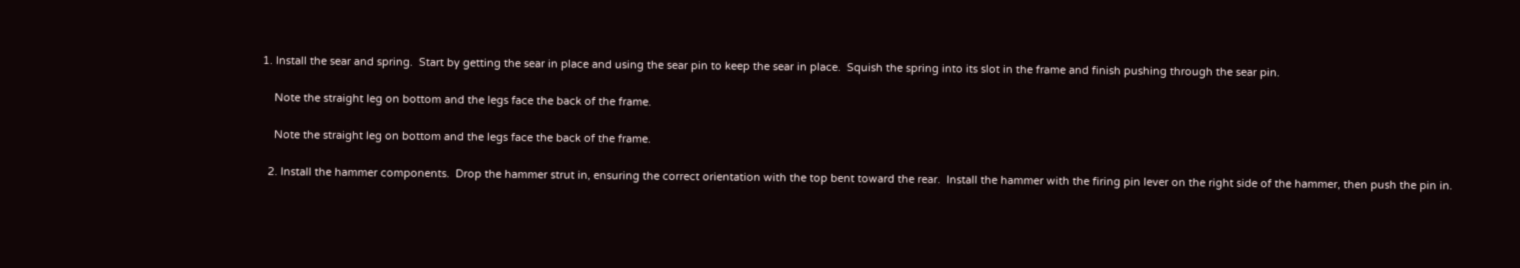1. Install the sear and spring.  Start by getting the sear in place and using the sear pin to keep the sear in place.  Squish the spring into its slot in the frame and finish pushing through the sear pin.

    Note the straight leg on bottom and the legs face the back of the frame.

    Note the straight leg on bottom and the legs face the back of the frame.

  2. Install the hammer components.  Drop the hammer strut in, ensuring the correct orientation with the top bent toward the rear.  Install the hammer with the firing pin lever on the right side of the hammer, then push the pin in.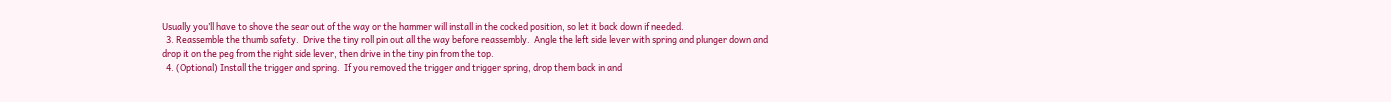Usually you’ll have to shove the sear out of the way or the hammer will install in the cocked position, so let it back down if needed.
  3. Reassemble the thumb safety.  Drive the tiny roll pin out all the way before reassembly.  Angle the left side lever with spring and plunger down and drop it on the peg from the right side lever, then drive in the tiny pin from the top.
  4. (Optional) Install the trigger and spring.  If you removed the trigger and trigger spring, drop them back in and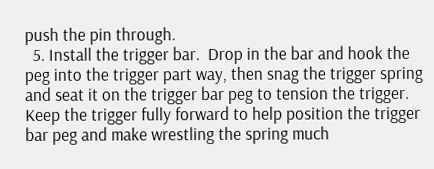push the pin through.
  5. Install the trigger bar.  Drop in the bar and hook the peg into the trigger part way, then snag the trigger spring and seat it on the trigger bar peg to tension the trigger.  Keep the trigger fully forward to help position the trigger bar peg and make wrestling the spring much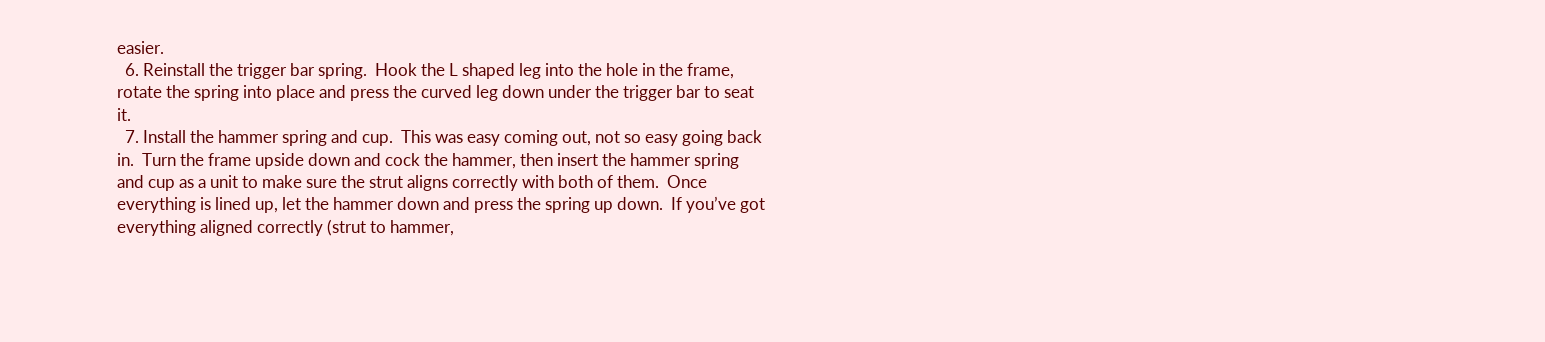easier.
  6. Reinstall the trigger bar spring.  Hook the L shaped leg into the hole in the frame, rotate the spring into place and press the curved leg down under the trigger bar to seat it.
  7. Install the hammer spring and cup.  This was easy coming out, not so easy going back in.  Turn the frame upside down and cock the hammer, then insert the hammer spring and cup as a unit to make sure the strut aligns correctly with both of them.  Once everything is lined up, let the hammer down and press the spring up down.  If you’ve got everything aligned correctly (strut to hammer,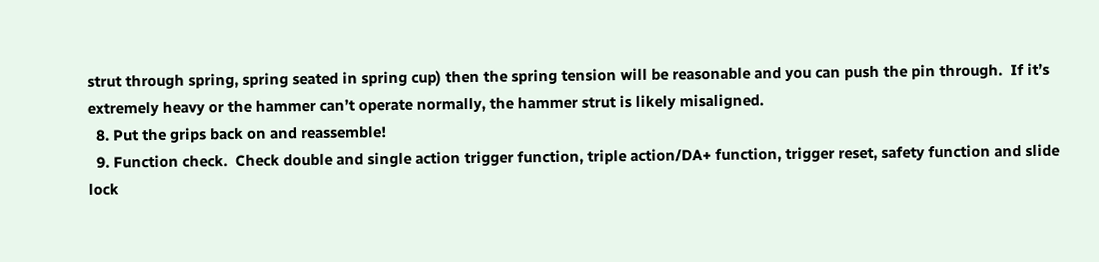strut through spring, spring seated in spring cup) then the spring tension will be reasonable and you can push the pin through.  If it’s extremely heavy or the hammer can’t operate normally, the hammer strut is likely misaligned.
  8. Put the grips back on and reassemble!
  9. Function check.  Check double and single action trigger function, triple action/DA+ function, trigger reset, safety function and slide lock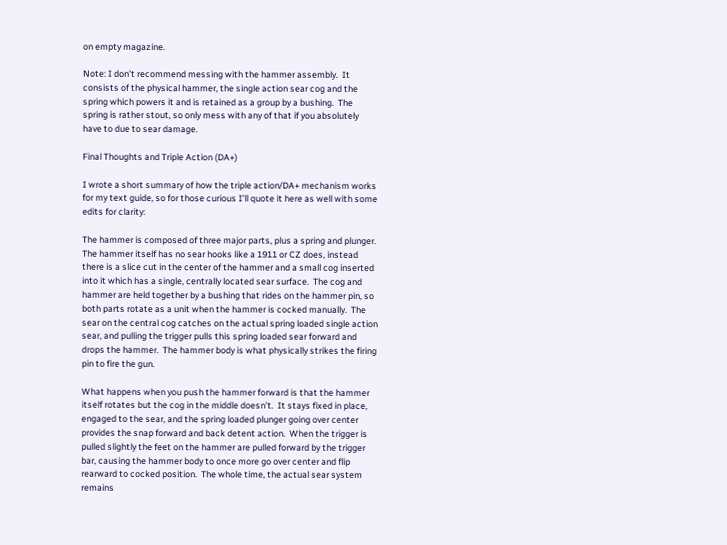on empty magazine.

Note: I don’t recommend messing with the hammer assembly.  It consists of the physical hammer, the single action sear cog and the spring which powers it and is retained as a group by a bushing.  The spring is rather stout, so only mess with any of that if you absolutely have to due to sear damage.

Final Thoughts and Triple Action (DA+)

I wrote a short summary of how the triple action/DA+ mechanism works for my text guide, so for those curious I’ll quote it here as well with some edits for clarity:

The hammer is composed of three major parts, plus a spring and plunger.  The hammer itself has no sear hooks like a 1911 or CZ does, instead there is a slice cut in the center of the hammer and a small cog inserted into it which has a single, centrally located sear surface.  The cog and hammer are held together by a bushing that rides on the hammer pin, so both parts rotate as a unit when the hammer is cocked manually.  The sear on the central cog catches on the actual spring loaded single action sear, and pulling the trigger pulls this spring loaded sear forward and drops the hammer.  The hammer body is what physically strikes the firing pin to fire the gun.

What happens when you push the hammer forward is that the hammer itself rotates but the cog in the middle doesn’t.  It stays fixed in place, engaged to the sear, and the spring loaded plunger going over center provides the snap forward and back detent action.  When the trigger is pulled slightly the feet on the hammer are pulled forward by the trigger bar, causing the hammer body to once more go over center and flip rearward to cocked position.  The whole time, the actual sear system remains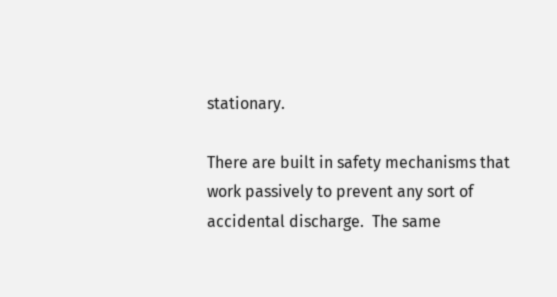stationary.

There are built in safety mechanisms that work passively to prevent any sort of accidental discharge.  The same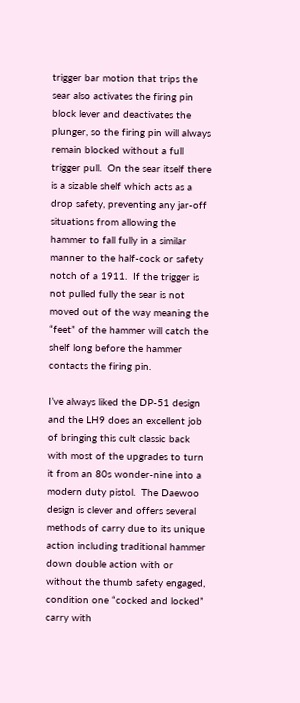trigger bar motion that trips the sear also activates the firing pin block lever and deactivates the plunger, so the firing pin will always remain blocked without a full trigger pull.  On the sear itself there is a sizable shelf which acts as a drop safety, preventing any jar-off situations from allowing the hammer to fall fully in a similar manner to the half-cock or safety notch of a 1911.  If the trigger is not pulled fully the sear is not moved out of the way meaning the “feet” of the hammer will catch the shelf long before the hammer contacts the firing pin.

I’ve always liked the DP-51 design and the LH9 does an excellent job of bringing this cult classic back with most of the upgrades to turn it from an 80s wonder-nine into a modern duty pistol.  The Daewoo design is clever and offers several methods of carry due to its unique action including traditional hammer down double action with or without the thumb safety engaged, condition one “cocked and locked” carry with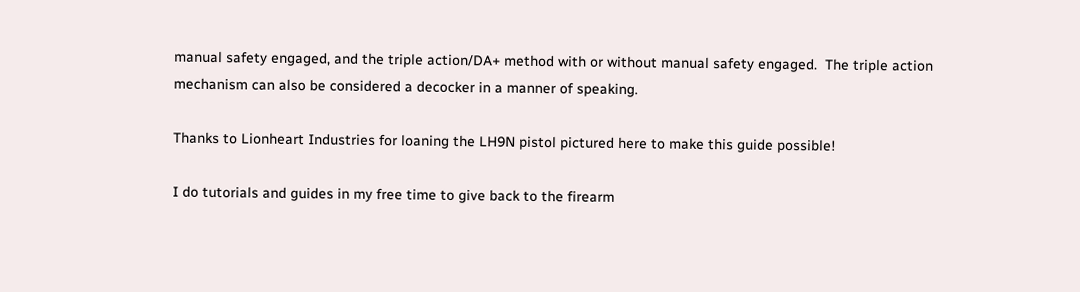manual safety engaged, and the triple action/DA+ method with or without manual safety engaged.  The triple action mechanism can also be considered a decocker in a manner of speaking.

Thanks to Lionheart Industries for loaning the LH9N pistol pictured here to make this guide possible!

I do tutorials and guides in my free time to give back to the firearm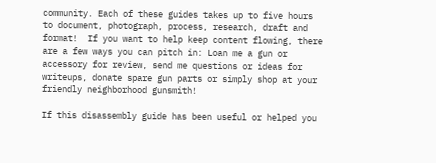community. Each of these guides takes up to five hours to document, photograph, process, research, draft and format!  If you want to help keep content flowing, there are a few ways you can pitch in: Loan me a gun or accessory for review, send me questions or ideas for writeups, donate spare gun parts or simply shop at your friendly neighborhood gunsmith!

If this disassembly guide has been useful or helped you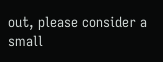out, please consider a small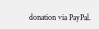donation via PayPal.